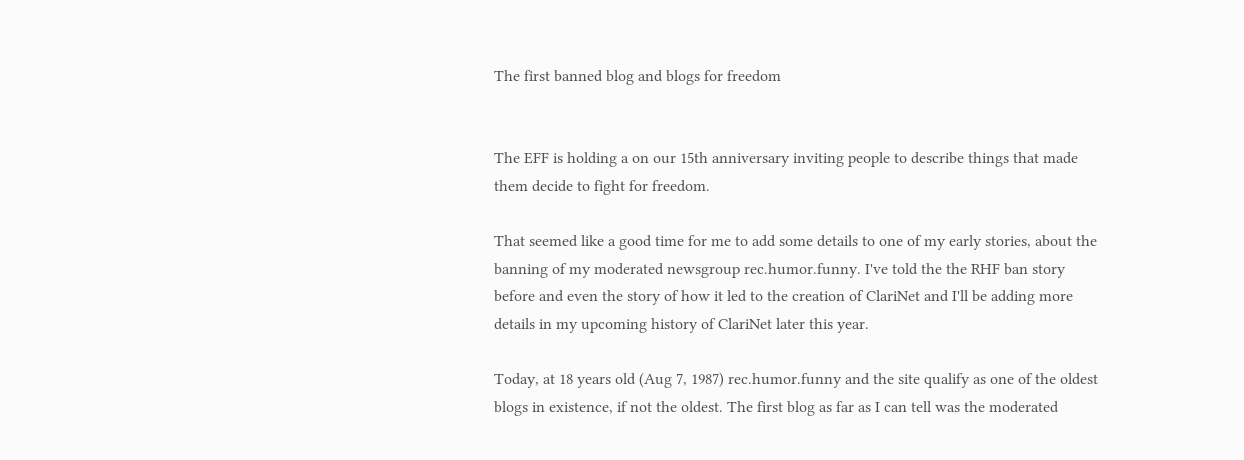The first banned blog and blogs for freedom


The EFF is holding a on our 15th anniversary inviting people to describe things that made them decide to fight for freedom.

That seemed like a good time for me to add some details to one of my early stories, about the banning of my moderated newsgroup rec.humor.funny. I've told the the RHF ban story before and even the story of how it led to the creation of ClariNet and I'll be adding more details in my upcoming history of ClariNet later this year.

Today, at 18 years old (Aug 7, 1987) rec.humor.funny and the site qualify as one of the oldest blogs in existence, if not the oldest. The first blog as far as I can tell was the moderated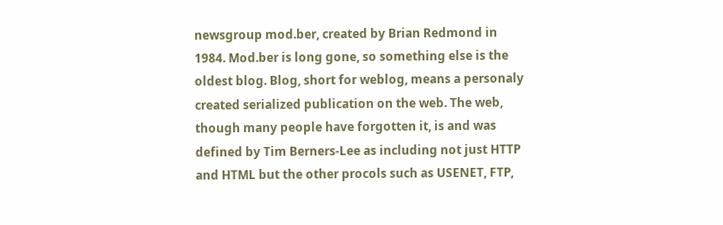newsgroup mod.ber, created by Brian Redmond in 1984. Mod.ber is long gone, so something else is the oldest blog. Blog, short for weblog, means a personaly created serialized publication on the web. The web, though many people have forgotten it, is and was defined by Tim Berners-Lee as including not just HTTP and HTML but the other procols such as USENET, FTP,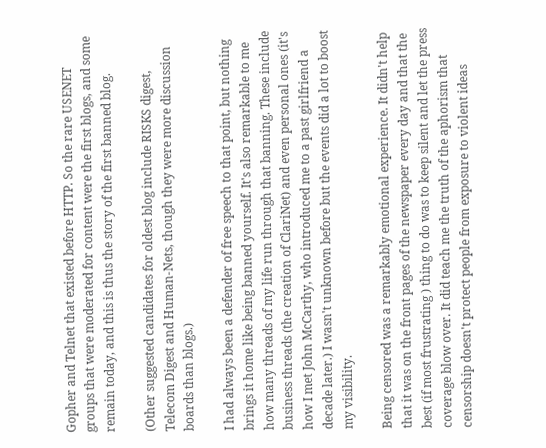Gopher and Telnet that existed before HTTP. So the rare USENET groups that were moderated for content were the first blogs, and some remain today, and this is thus the story of the first banned blog.

(Other suggested candidates for oldest blog include RISKS digest, Telecom Digest and Human-Nets, though they were more discussion boards than blogs.)

I had always been a defender of free speech to that point, but nothing brings it home like being banned yourself. It's also remarkable to me how many threads of my life run through that banning. These include business threads (the creation of ClariNet) and even personal ones (it's how I met John McCarthy, who introduced me to a past girlfriend a decade later.) I wasn't unknown before but the events did a lot to boost my visibility.

Being censored was a remarkably emotional experience. It didn't help that it was on the front pages of the newspaper every day and that the best (if most frustrating ) thing to do was to keep silent and let the press coverage blow over. It did teach me the truth of the aphorism that censorship doesn't protect people from exposure to violent ideas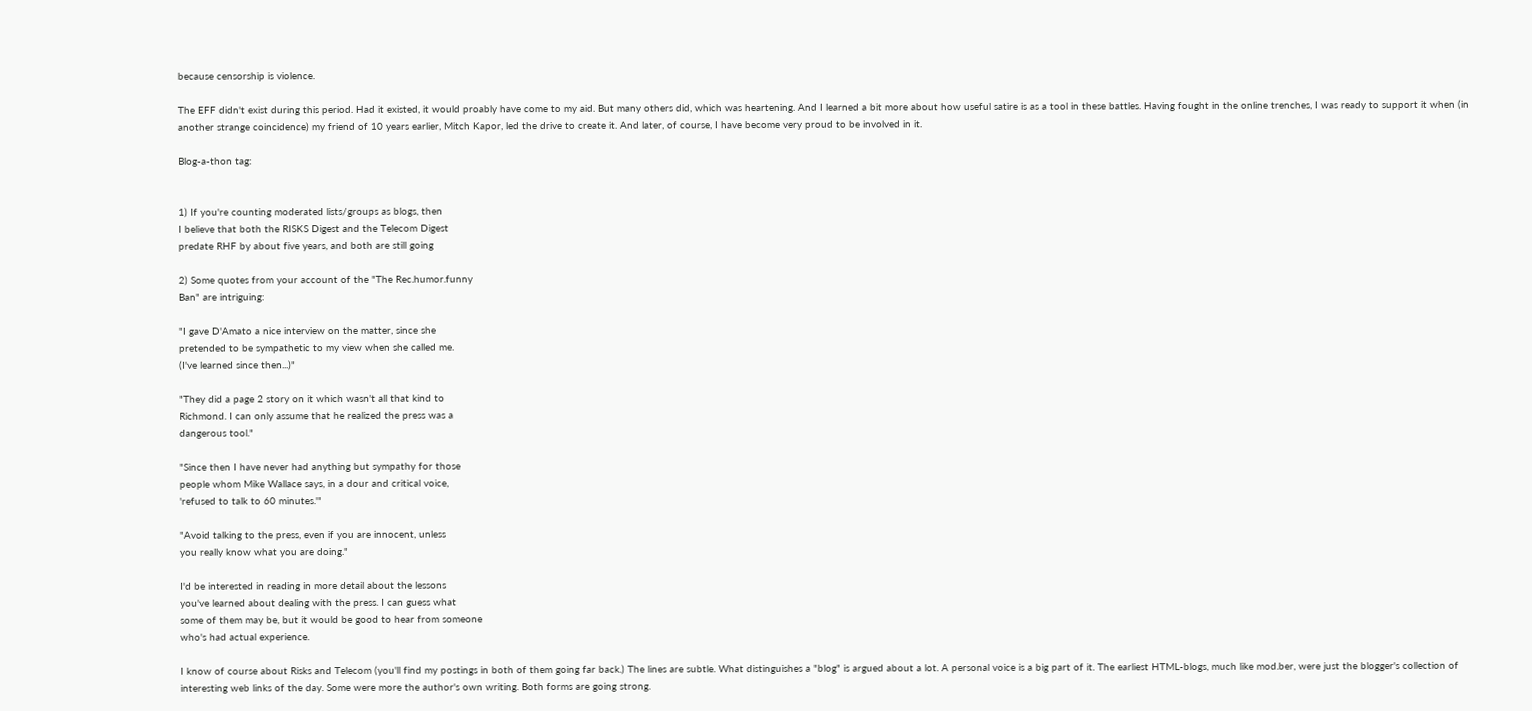because censorship is violence.

The EFF didn't exist during this period. Had it existed, it would proably have come to my aid. But many others did, which was heartening. And I learned a bit more about how useful satire is as a tool in these battles. Having fought in the online trenches, I was ready to support it when (in another strange coincidence) my friend of 10 years earlier, Mitch Kapor, led the drive to create it. And later, of course, I have become very proud to be involved in it.

Blog-a-thon tag:


1) If you're counting moderated lists/groups as blogs, then
I believe that both the RISKS Digest and the Telecom Digest
predate RHF by about five years, and both are still going

2) Some quotes from your account of the "The Rec.humor.funny
Ban" are intriguing:

"I gave D'Amato a nice interview on the matter, since she
pretended to be sympathetic to my view when she called me.
(I've learned since then...)"

"They did a page 2 story on it which wasn't all that kind to
Richmond. I can only assume that he realized the press was a
dangerous tool."

"Since then I have never had anything but sympathy for those
people whom Mike Wallace says, in a dour and critical voice,
'refused to talk to 60 minutes.'"

"Avoid talking to the press, even if you are innocent, unless
you really know what you are doing."

I'd be interested in reading in more detail about the lessons
you've learned about dealing with the press. I can guess what
some of them may be, but it would be good to hear from someone
who's had actual experience.

I know of course about Risks and Telecom (you'll find my postings in both of them going far back.) The lines are subtle. What distinguishes a "blog" is argued about a lot. A personal voice is a big part of it. The earliest HTML-blogs, much like mod.ber, were just the blogger's collection of interesting web links of the day. Some were more the author's own writing. Both forms are going strong.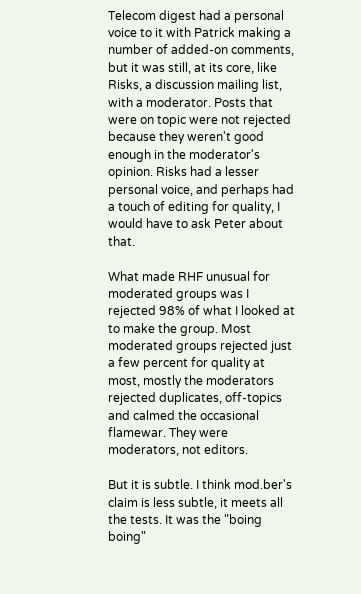Telecom digest had a personal voice to it with Patrick making a number of added-on comments, but it was still, at its core, like Risks, a discussion mailing list, with a moderator. Posts that were on topic were not rejected because they weren't good enough in the moderator's opinion. Risks had a lesser personal voice, and perhaps had a touch of editing for quality, I would have to ask Peter about that.

What made RHF unusual for moderated groups was I rejected 98% of what I looked at to make the group. Most moderated groups rejected just a few percent for quality at most, mostly the moderators rejected duplicates, off-topics and calmed the occasional flamewar. They were moderators, not editors.

But it is subtle. I think mod.ber's claim is less subtle, it meets all the tests. It was the "boing boing"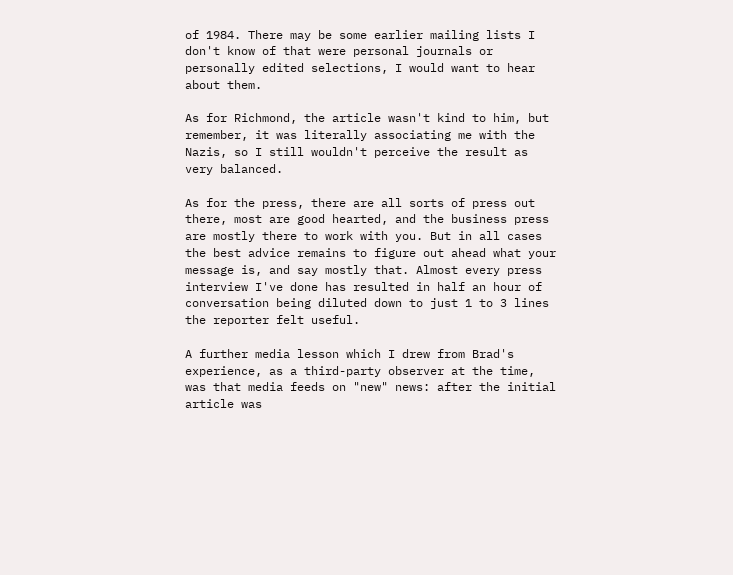of 1984. There may be some earlier mailing lists I don't know of that were personal journals or personally edited selections, I would want to hear about them.

As for Richmond, the article wasn't kind to him, but remember, it was literally associating me with the Nazis, so I still wouldn't perceive the result as very balanced.

As for the press, there are all sorts of press out there, most are good hearted, and the business press are mostly there to work with you. But in all cases the best advice remains to figure out ahead what your message is, and say mostly that. Almost every press interview I've done has resulted in half an hour of conversation being diluted down to just 1 to 3 lines the reporter felt useful.

A further media lesson which I drew from Brad's experience, as a third-party observer at the time, was that media feeds on "new" news: after the initial article was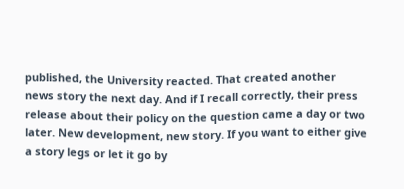published, the University reacted. That created another news story the next day. And if I recall correctly, their press release about their policy on the question came a day or two later. New development, new story. If you want to either give a story legs or let it go by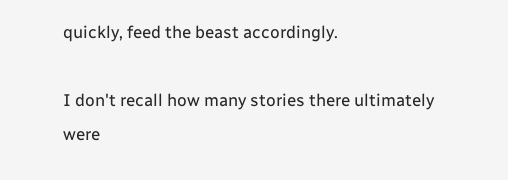quickly, feed the beast accordingly.

I don't recall how many stories there ultimately were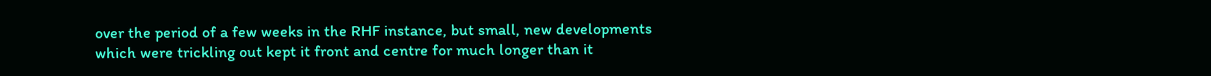over the period of a few weeks in the RHF instance, but small, new developments which were trickling out kept it front and centre for much longer than it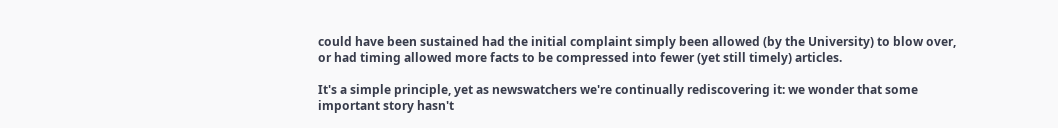could have been sustained had the initial complaint simply been allowed (by the University) to blow over, or had timing allowed more facts to be compressed into fewer (yet still timely) articles.

It's a simple principle, yet as newswatchers we're continually rediscovering it: we wonder that some important story hasn't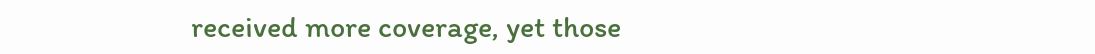received more coverage, yet those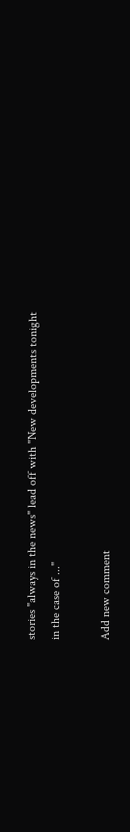stories "always in the news" lead off with "New developments tonight in the case of ..."

Add new comment